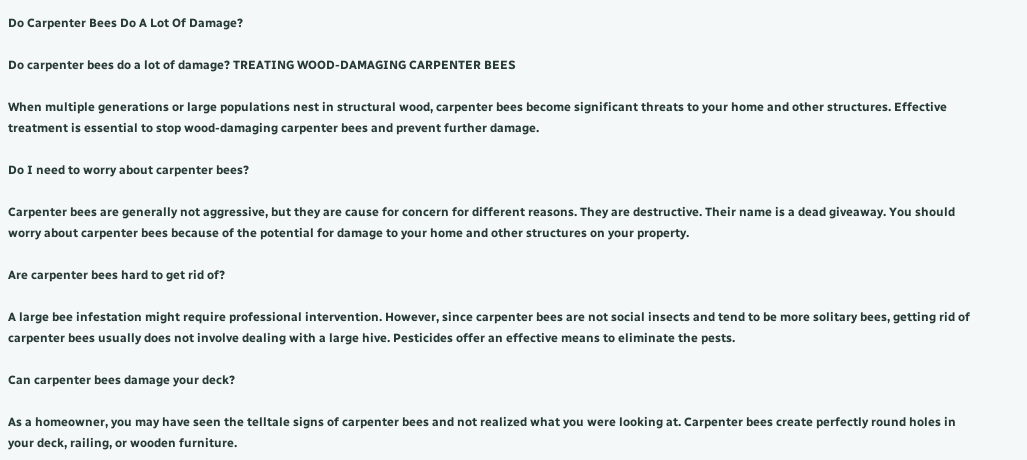Do Carpenter Bees Do A Lot Of Damage?

Do carpenter bees do a lot of damage? TREATING WOOD-DAMAGING CARPENTER BEES

When multiple generations or large populations nest in structural wood, carpenter bees become significant threats to your home and other structures. Effective treatment is essential to stop wood-damaging carpenter bees and prevent further damage.

Do I need to worry about carpenter bees?

Carpenter bees are generally not aggressive, but they are cause for concern for different reasons. They are destructive. Their name is a dead giveaway. You should worry about carpenter bees because of the potential for damage to your home and other structures on your property.

Are carpenter bees hard to get rid of?

A large bee infestation might require professional intervention. However, since carpenter bees are not social insects and tend to be more solitary bees, getting rid of carpenter bees usually does not involve dealing with a large hive. Pesticides offer an effective means to eliminate the pests.

Can carpenter bees damage your deck?

As a homeowner, you may have seen the telltale signs of carpenter bees and not realized what you were looking at. Carpenter bees create perfectly round holes in your deck, railing, or wooden furniture.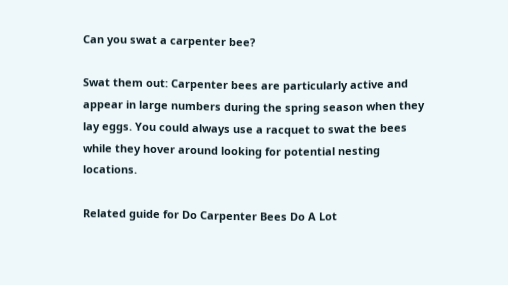Can you swat a carpenter bee?

Swat them out: Carpenter bees are particularly active and appear in large numbers during the spring season when they lay eggs. You could always use a racquet to swat the bees while they hover around looking for potential nesting locations.

Related guide for Do Carpenter Bees Do A Lot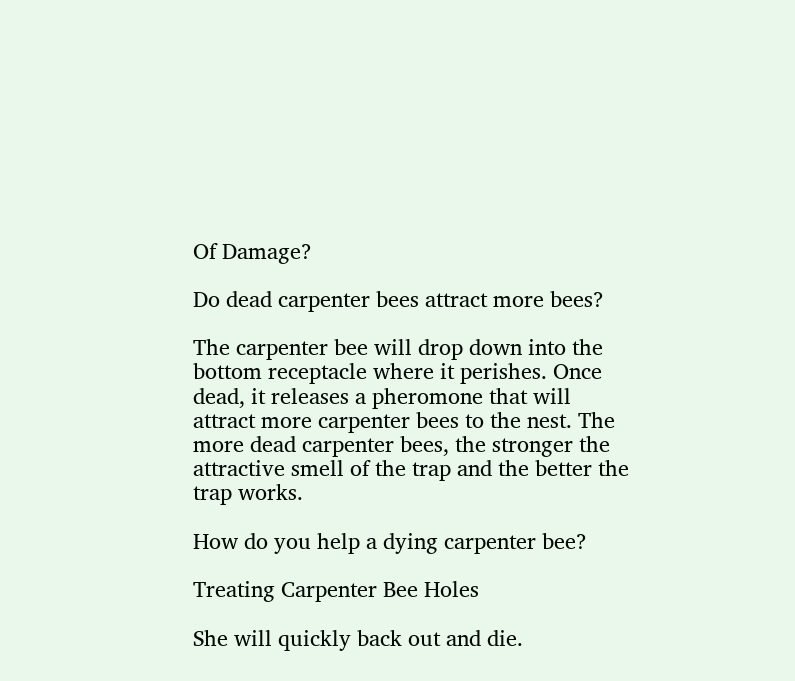Of Damage?

Do dead carpenter bees attract more bees?

The carpenter bee will drop down into the bottom receptacle where it perishes. Once dead, it releases a pheromone that will attract more carpenter bees to the nest. The more dead carpenter bees, the stronger the attractive smell of the trap and the better the trap works.

How do you help a dying carpenter bee?

Treating Carpenter Bee Holes

She will quickly back out and die.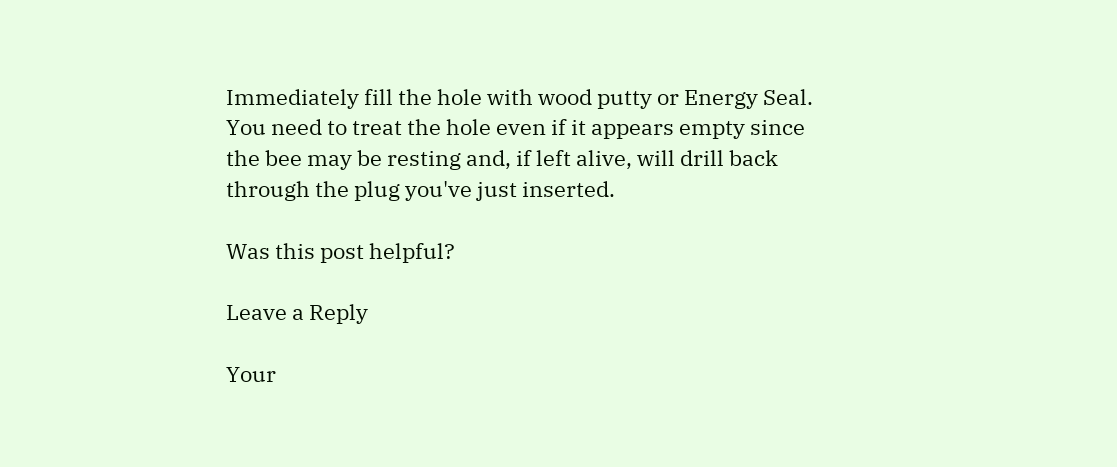Immediately fill the hole with wood putty or Energy Seal. You need to treat the hole even if it appears empty since the bee may be resting and, if left alive, will drill back through the plug you've just inserted.

Was this post helpful?

Leave a Reply

Your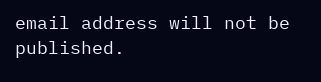email address will not be published.